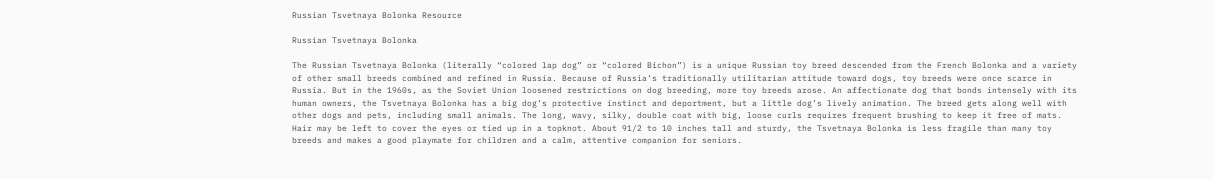Russian Tsvetnaya Bolonka Resource

Russian Tsvetnaya Bolonka

The Russian Tsvetnaya Bolonka (literally “colored lap dog” or “colored Bichon”) is a unique Russian toy breed descended from the French Bolonka and a variety of other small breeds combined and refined in Russia. Because of Russia’s traditionally utilitarian attitude toward dogs, toy breeds were once scarce in Russia. But in the 1960s, as the Soviet Union loosened restrictions on dog breeding, more toy breeds arose. An affectionate dog that bonds intensely with its human owners, the Tsvetnaya Bolonka has a big dog’s protective instinct and deportment, but a little dog’s lively animation. The breed gets along well with other dogs and pets, including small animals. The long, wavy, silky, double coat with big, loose curls requires frequent brushing to keep it free of mats. Hair may be left to cover the eyes or tied up in a topknot. About 91/2 to 10 inches tall and sturdy, the Tsvetnaya Bolonka is less fragile than many toy breeds and makes a good playmate for children and a calm, attentive companion for seniors.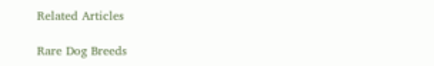Related Articles

Rare Dog Breeds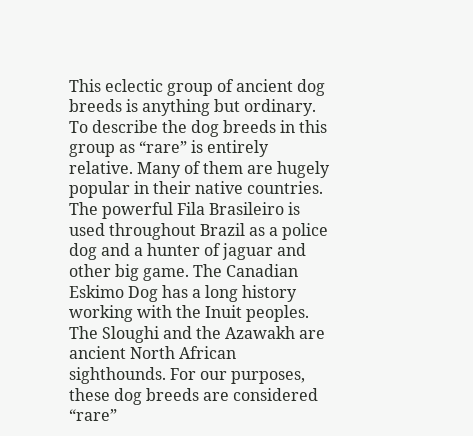This eclectic group of ancient dog breeds is anything but ordinary. To describe the dog breeds in this group as “rare” is entirely relative. Many of them are hugely popular in their native countries. The powerful Fila Brasileiro is used throughout Brazil as a police dog and a hunter of jaguar and other big game. The Canadian Eskimo Dog has a long history working with the Inuit peoples. The Sloughi and the Azawakh are ancient North African sighthounds. For our purposes, these dog breeds are considered “rare”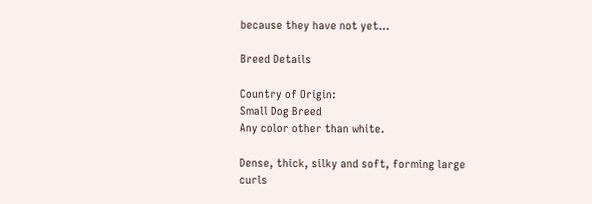because they have not yet…

Breed Details

Country of Origin:
Small Dog Breed
Any color other than white.

Dense, thick, silky and soft, forming large curls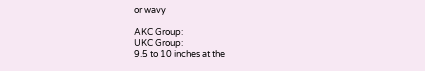or wavy

AKC Group:
UKC Group:
9.5 to 10 inches at the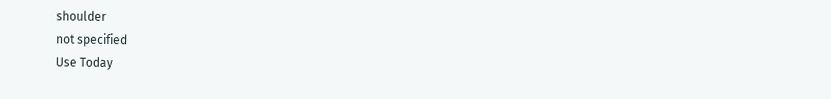shoulder
not specified
Use Today